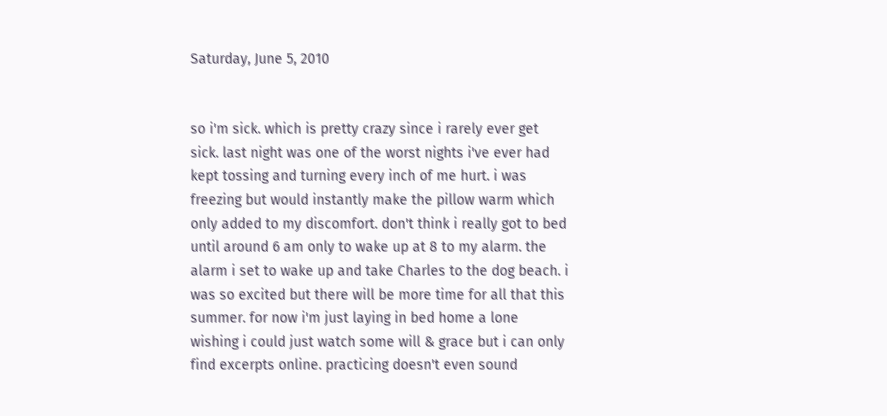Saturday, June 5, 2010


so i'm sick. which is pretty crazy since i rarely ever get sick. last night was one of the worst nights i've ever had kept tossing and turning every inch of me hurt. i was freezing but would instantly make the pillow warm which only added to my discomfort. don't think i really got to bed until around 6 am only to wake up at 8 to my alarm. the alarm i set to wake up and take Charles to the dog beach. i was so excited but there will be more time for all that this summer. for now i'm just laying in bed home a lone wishing i could just watch some will & grace but i can only find excerpts online. practicing doesn't even sound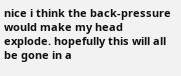nice i think the back-pressure would make my head explode. hopefully this will all be gone in a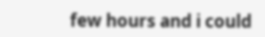few hours and i could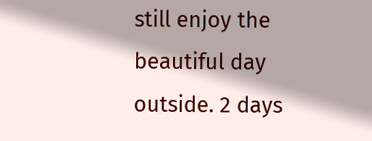still enjoy the beautiful day outside. 2 days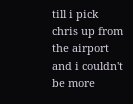till i pick chris up from the airport and i couldn't be more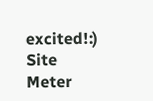excited!:)
Site Meter